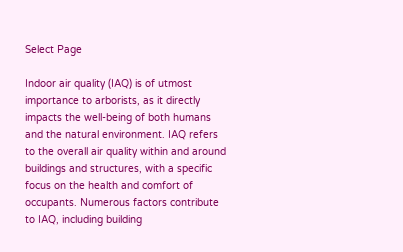Select Page

Indoor air quality (IAQ) is of utmost importance to arborists, as it directly impacts the well-being of both humans and the natural environment. IAQ refers to the overall air quality within and around buildings and structures, with a specific focus on the health and comfort of occupants. Numerous factors contribute to IAQ, including building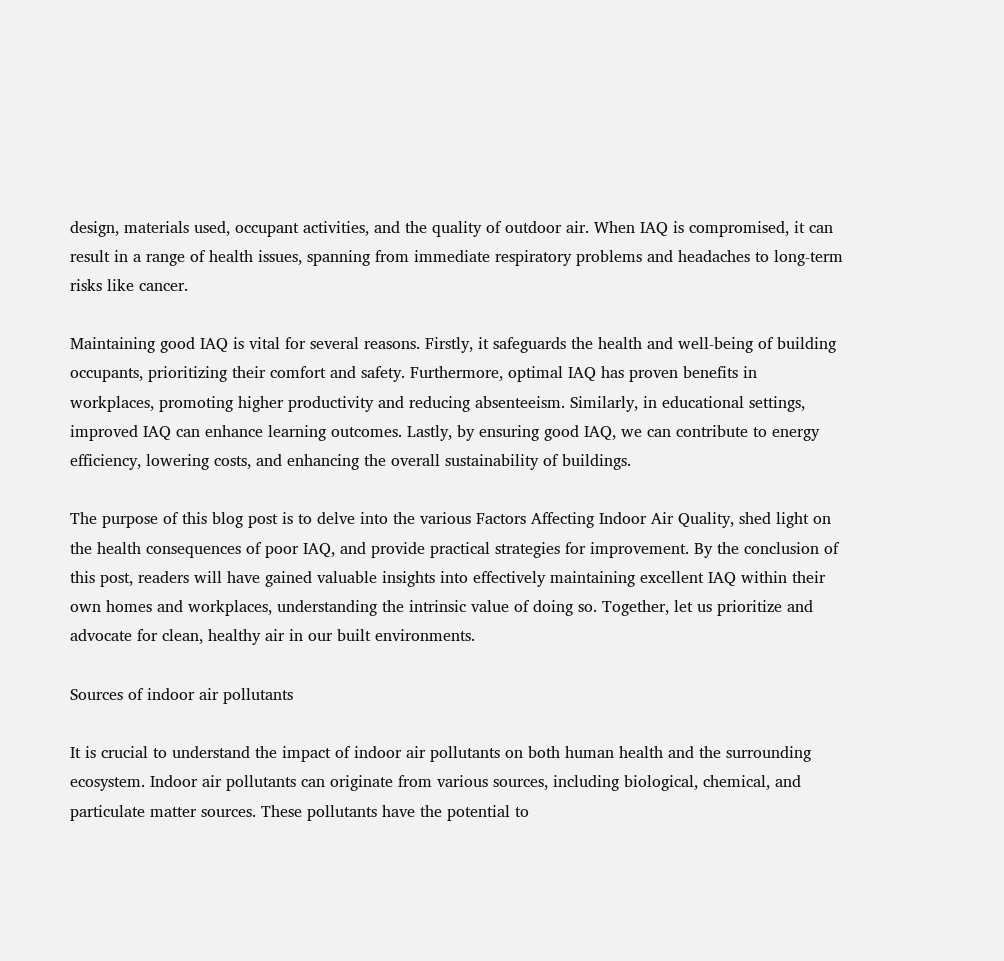design, materials used, occupant activities, and the quality of outdoor air. When IAQ is compromised, it can result in a range of health issues, spanning from immediate respiratory problems and headaches to long-term risks like cancer.

Maintaining good IAQ is vital for several reasons. Firstly, it safeguards the health and well-being of building occupants, prioritizing their comfort and safety. Furthermore, optimal IAQ has proven benefits in workplaces, promoting higher productivity and reducing absenteeism. Similarly, in educational settings, improved IAQ can enhance learning outcomes. Lastly, by ensuring good IAQ, we can contribute to energy efficiency, lowering costs, and enhancing the overall sustainability of buildings.

The purpose of this blog post is to delve into the various Factors Affecting Indoor Air Quality, shed light on the health consequences of poor IAQ, and provide practical strategies for improvement. By the conclusion of this post, readers will have gained valuable insights into effectively maintaining excellent IAQ within their own homes and workplaces, understanding the intrinsic value of doing so. Together, let us prioritize and advocate for clean, healthy air in our built environments.

Sources of indoor air pollutants

It is crucial to understand the impact of indoor air pollutants on both human health and the surrounding ecosystem. Indoor air pollutants can originate from various sources, including biological, chemical, and particulate matter sources. These pollutants have the potential to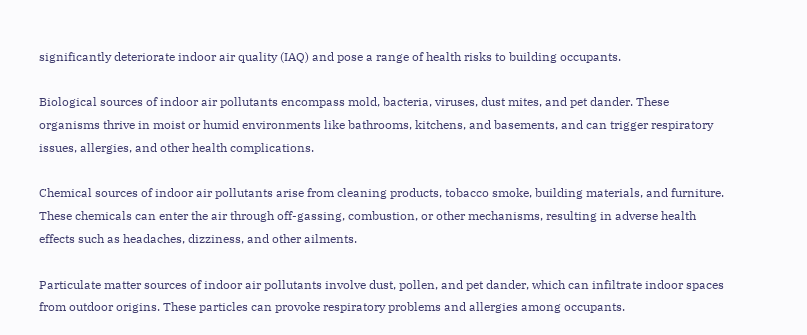significantly deteriorate indoor air quality (IAQ) and pose a range of health risks to building occupants.

Biological sources of indoor air pollutants encompass mold, bacteria, viruses, dust mites, and pet dander. These organisms thrive in moist or humid environments like bathrooms, kitchens, and basements, and can trigger respiratory issues, allergies, and other health complications.

Chemical sources of indoor air pollutants arise from cleaning products, tobacco smoke, building materials, and furniture. These chemicals can enter the air through off-gassing, combustion, or other mechanisms, resulting in adverse health effects such as headaches, dizziness, and other ailments.

Particulate matter sources of indoor air pollutants involve dust, pollen, and pet dander, which can infiltrate indoor spaces from outdoor origins. These particles can provoke respiratory problems and allergies among occupants.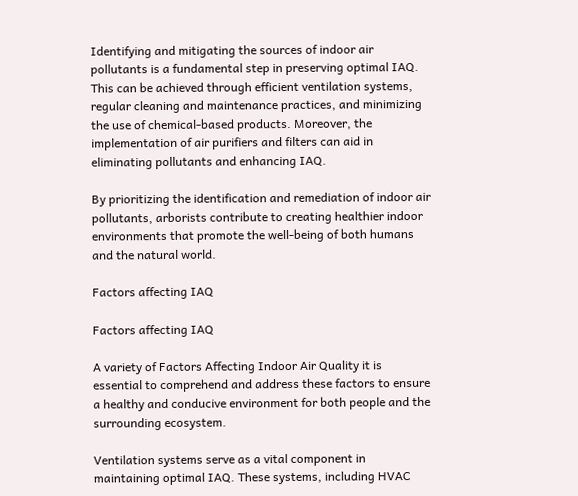Identifying and mitigating the sources of indoor air pollutants is a fundamental step in preserving optimal IAQ. This can be achieved through efficient ventilation systems, regular cleaning and maintenance practices, and minimizing the use of chemical-based products. Moreover, the implementation of air purifiers and filters can aid in eliminating pollutants and enhancing IAQ.

By prioritizing the identification and remediation of indoor air pollutants, arborists contribute to creating healthier indoor environments that promote the well-being of both humans and the natural world.

Factors affecting IAQ

Factors affecting IAQ

A variety of Factors Affecting Indoor Air Quality it is essential to comprehend and address these factors to ensure a healthy and conducive environment for both people and the surrounding ecosystem.

Ventilation systems serve as a vital component in maintaining optimal IAQ. These systems, including HVAC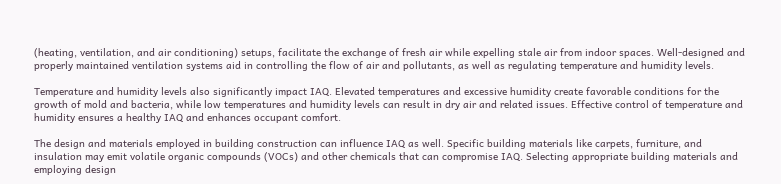(heating, ventilation, and air conditioning) setups, facilitate the exchange of fresh air while expelling stale air from indoor spaces. Well-designed and properly maintained ventilation systems aid in controlling the flow of air and pollutants, as well as regulating temperature and humidity levels.

Temperature and humidity levels also significantly impact IAQ. Elevated temperatures and excessive humidity create favorable conditions for the growth of mold and bacteria, while low temperatures and humidity levels can result in dry air and related issues. Effective control of temperature and humidity ensures a healthy IAQ and enhances occupant comfort.

The design and materials employed in building construction can influence IAQ as well. Specific building materials like carpets, furniture, and insulation may emit volatile organic compounds (VOCs) and other chemicals that can compromise IAQ. Selecting appropriate building materials and employing design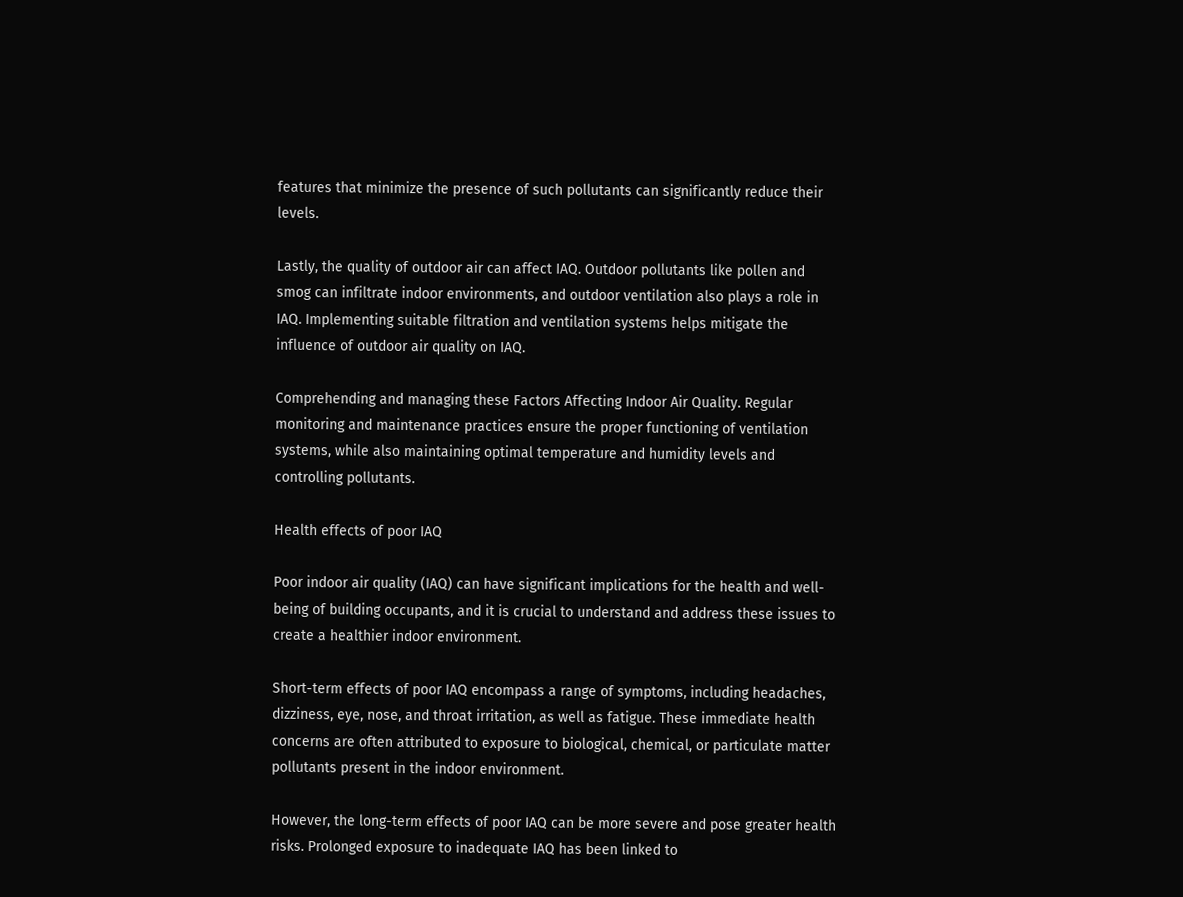features that minimize the presence of such pollutants can significantly reduce their levels.

Lastly, the quality of outdoor air can affect IAQ. Outdoor pollutants like pollen and smog can infiltrate indoor environments, and outdoor ventilation also plays a role in IAQ. Implementing suitable filtration and ventilation systems helps mitigate the influence of outdoor air quality on IAQ.

Comprehending and managing these Factors Affecting Indoor Air Quality. Regular monitoring and maintenance practices ensure the proper functioning of ventilation systems, while also maintaining optimal temperature and humidity levels and controlling pollutants.

Health effects of poor IAQ

Poor indoor air quality (IAQ) can have significant implications for the health and well-being of building occupants, and it is crucial to understand and address these issues to create a healthier indoor environment.

Short-term effects of poor IAQ encompass a range of symptoms, including headaches, dizziness, eye, nose, and throat irritation, as well as fatigue. These immediate health concerns are often attributed to exposure to biological, chemical, or particulate matter pollutants present in the indoor environment.

However, the long-term effects of poor IAQ can be more severe and pose greater health risks. Prolonged exposure to inadequate IAQ has been linked to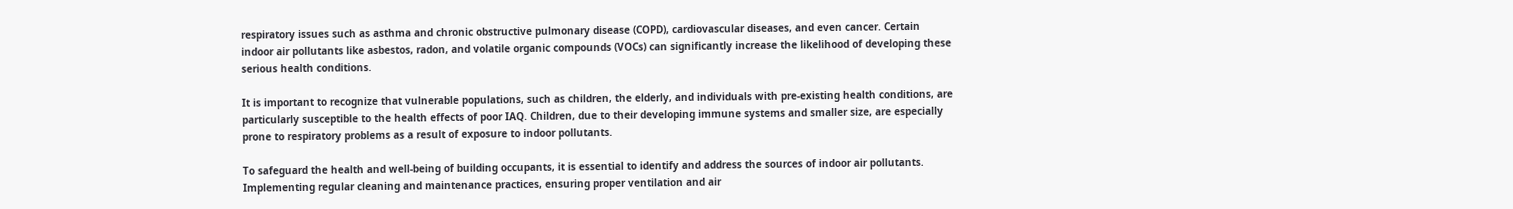respiratory issues such as asthma and chronic obstructive pulmonary disease (COPD), cardiovascular diseases, and even cancer. Certain indoor air pollutants like asbestos, radon, and volatile organic compounds (VOCs) can significantly increase the likelihood of developing these serious health conditions.

It is important to recognize that vulnerable populations, such as children, the elderly, and individuals with pre-existing health conditions, are particularly susceptible to the health effects of poor IAQ. Children, due to their developing immune systems and smaller size, are especially prone to respiratory problems as a result of exposure to indoor pollutants.

To safeguard the health and well-being of building occupants, it is essential to identify and address the sources of indoor air pollutants. Implementing regular cleaning and maintenance practices, ensuring proper ventilation and air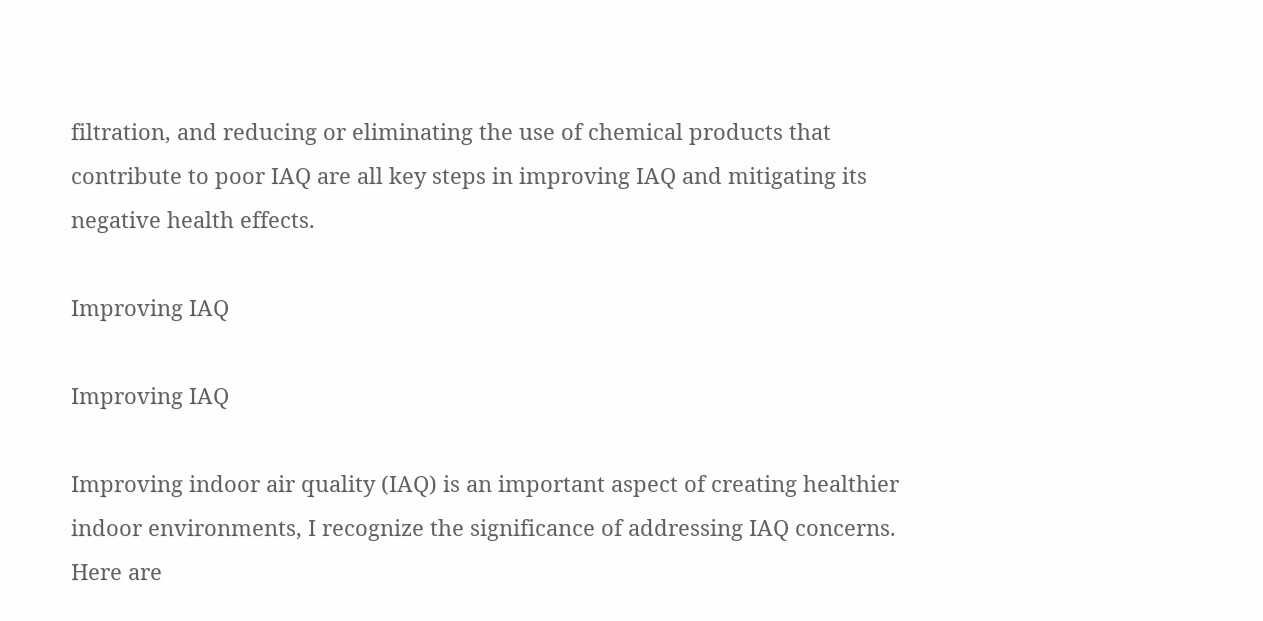filtration, and reducing or eliminating the use of chemical products that contribute to poor IAQ are all key steps in improving IAQ and mitigating its negative health effects.

Improving IAQ

Improving IAQ

Improving indoor air quality (IAQ) is an important aspect of creating healthier indoor environments, I recognize the significance of addressing IAQ concerns. Here are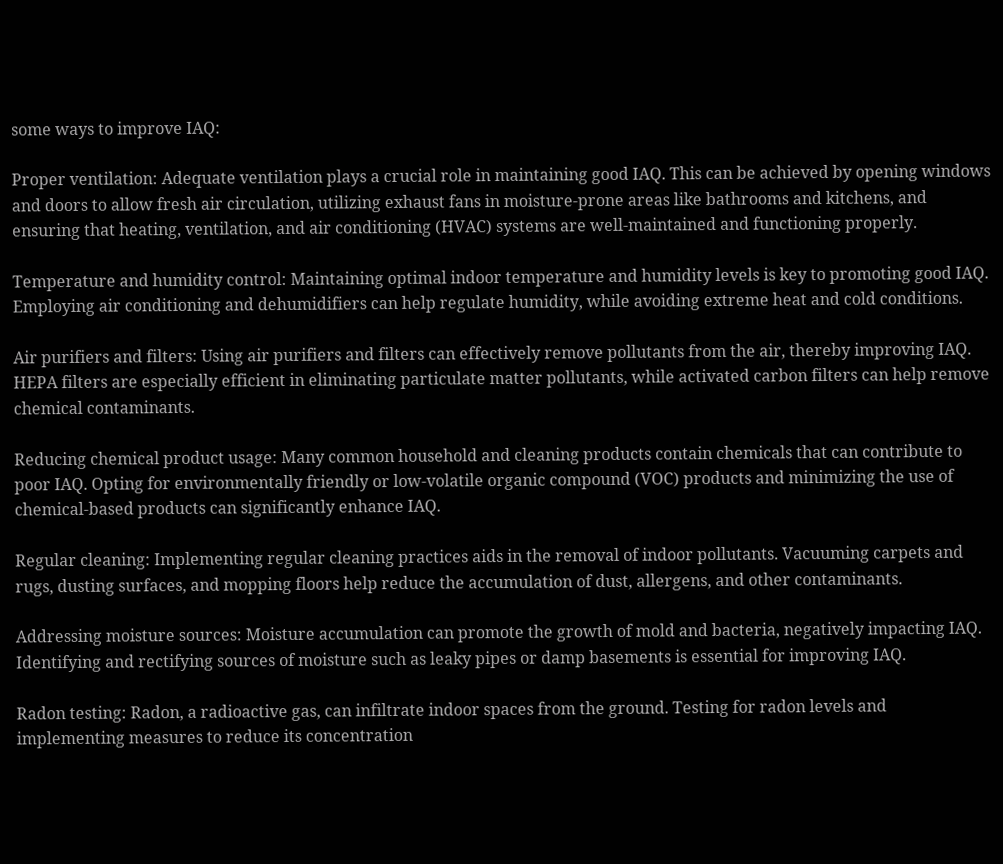some ways to improve IAQ:

Proper ventilation: Adequate ventilation plays a crucial role in maintaining good IAQ. This can be achieved by opening windows and doors to allow fresh air circulation, utilizing exhaust fans in moisture-prone areas like bathrooms and kitchens, and ensuring that heating, ventilation, and air conditioning (HVAC) systems are well-maintained and functioning properly.

Temperature and humidity control: Maintaining optimal indoor temperature and humidity levels is key to promoting good IAQ. Employing air conditioning and dehumidifiers can help regulate humidity, while avoiding extreme heat and cold conditions.

Air purifiers and filters: Using air purifiers and filters can effectively remove pollutants from the air, thereby improving IAQ. HEPA filters are especially efficient in eliminating particulate matter pollutants, while activated carbon filters can help remove chemical contaminants.

Reducing chemical product usage: Many common household and cleaning products contain chemicals that can contribute to poor IAQ. Opting for environmentally friendly or low-volatile organic compound (VOC) products and minimizing the use of chemical-based products can significantly enhance IAQ.

Regular cleaning: Implementing regular cleaning practices aids in the removal of indoor pollutants. Vacuuming carpets and rugs, dusting surfaces, and mopping floors help reduce the accumulation of dust, allergens, and other contaminants.

Addressing moisture sources: Moisture accumulation can promote the growth of mold and bacteria, negatively impacting IAQ. Identifying and rectifying sources of moisture such as leaky pipes or damp basements is essential for improving IAQ.

Radon testing: Radon, a radioactive gas, can infiltrate indoor spaces from the ground. Testing for radon levels and implementing measures to reduce its concentration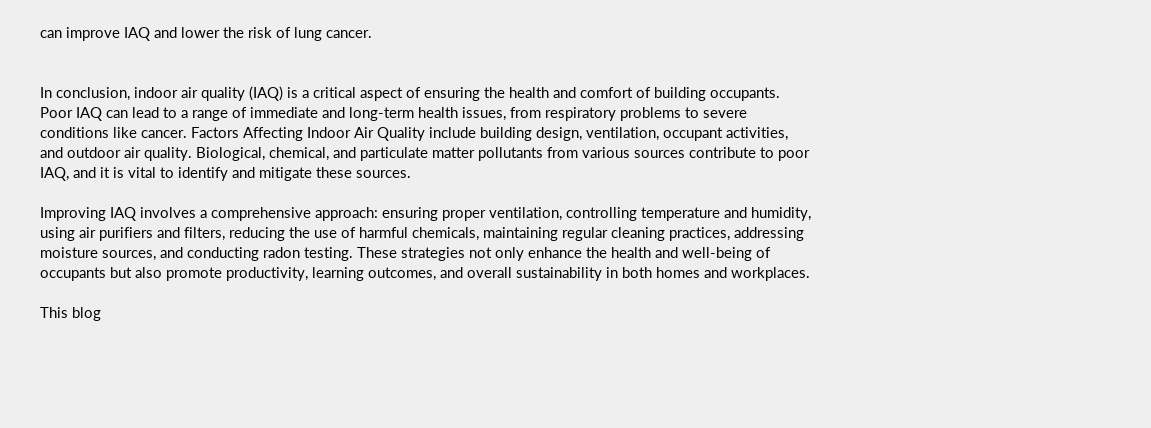can improve IAQ and lower the risk of lung cancer.


In conclusion, indoor air quality (IAQ) is a critical aspect of ensuring the health and comfort of building occupants. Poor IAQ can lead to a range of immediate and long-term health issues, from respiratory problems to severe conditions like cancer. Factors Affecting Indoor Air Quality include building design, ventilation, occupant activities, and outdoor air quality. Biological, chemical, and particulate matter pollutants from various sources contribute to poor IAQ, and it is vital to identify and mitigate these sources.

Improving IAQ involves a comprehensive approach: ensuring proper ventilation, controlling temperature and humidity, using air purifiers and filters, reducing the use of harmful chemicals, maintaining regular cleaning practices, addressing moisture sources, and conducting radon testing. These strategies not only enhance the health and well-being of occupants but also promote productivity, learning outcomes, and overall sustainability in both homes and workplaces.

This blog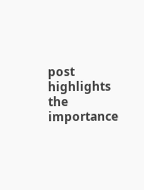post highlights the importance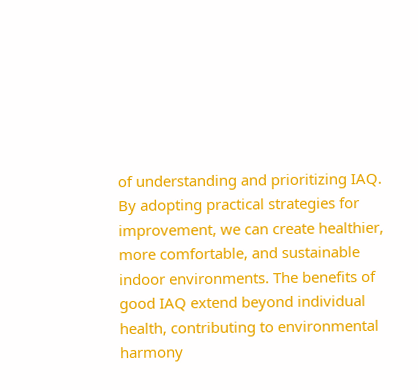of understanding and prioritizing IAQ. By adopting practical strategies for improvement, we can create healthier, more comfortable, and sustainable indoor environments. The benefits of good IAQ extend beyond individual health, contributing to environmental harmony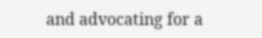and advocating for a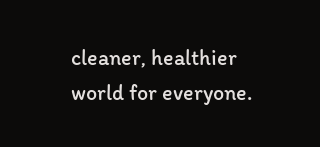cleaner, healthier world for everyone.